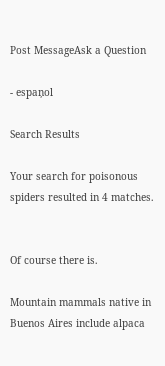Post MessageAsk a Question

- espaņol

Search Results

Your search for poisonous spiders resulted in 4 matches.


Of course there is.

Mountain mammals native in Buenos Aires include alpaca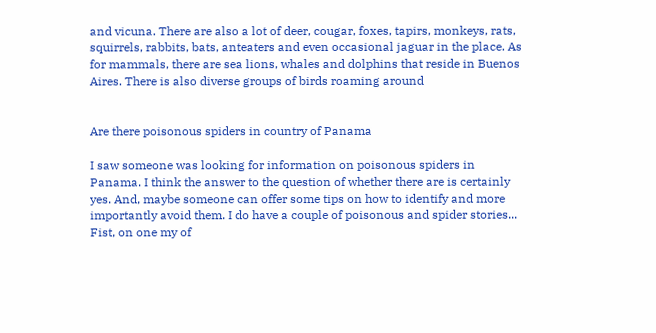and vicuna. There are also a lot of deer, cougar, foxes, tapirs, monkeys, rats, squirrels, rabbits, bats, anteaters and even occasional jaguar in the place. As for mammals, there are sea lions, whales and dolphins that reside in Buenos Aires. There is also diverse groups of birds roaming around


Are there poisonous spiders in country of Panama

I saw someone was looking for information on poisonous spiders in Panama. I think the answer to the question of whether there are is certainly yes. And, maybe someone can offer some tips on how to identify and more importantly avoid them. I do have a couple of poisonous and spider stories... Fist, on one my of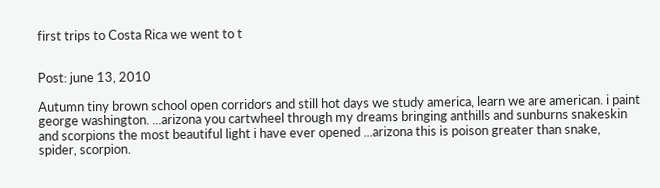first trips to Costa Rica we went to t


Post: june 13, 2010

Autumn tiny brown school open corridors and still hot days we study america, learn we are american. i paint george washington. ...arizona you cartwheel through my dreams bringing anthills and sunburns snakeskin and scorpions the most beautiful light i have ever opened ...arizona this is poison greater than snake, spider, scorpion.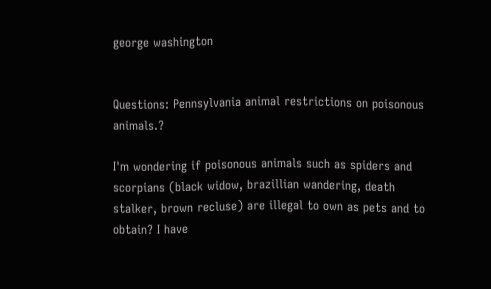george washington


Questions: Pennsylvania animal restrictions on poisonous animals.?

I'm wondering if poisonous animals such as spiders and scorpians (black widow, brazillian wandering, death stalker, brown recluse) are illegal to own as pets and to obtain? I have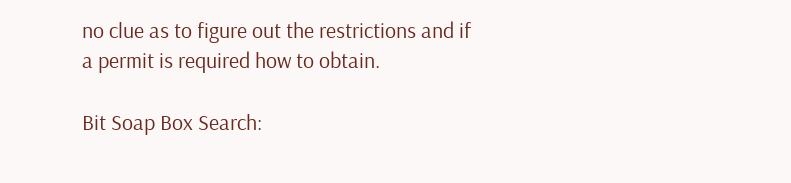no clue as to figure out the restrictions and if a permit is required how to obtain.

Bit Soap Box Search: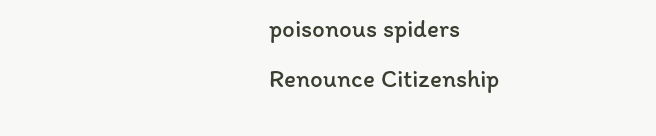poisonous spiders
Renounce Citizenship